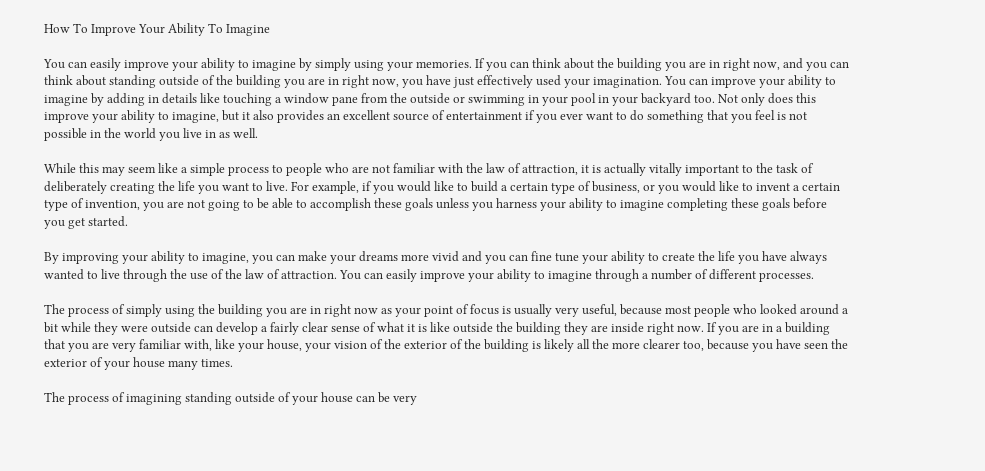How To Improve Your Ability To Imagine

You can easily improve your ability to imagine by simply using your memories. If you can think about the building you are in right now, and you can think about standing outside of the building you are in right now, you have just effectively used your imagination. You can improve your ability to imagine by adding in details like touching a window pane from the outside or swimming in your pool in your backyard too. Not only does this improve your ability to imagine, but it also provides an excellent source of entertainment if you ever want to do something that you feel is not possible in the world you live in as well.

While this may seem like a simple process to people who are not familiar with the law of attraction, it is actually vitally important to the task of deliberately creating the life you want to live. For example, if you would like to build a certain type of business, or you would like to invent a certain type of invention, you are not going to be able to accomplish these goals unless you harness your ability to imagine completing these goals before you get started.

By improving your ability to imagine, you can make your dreams more vivid and you can fine tune your ability to create the life you have always wanted to live through the use of the law of attraction. You can easily improve your ability to imagine through a number of different processes.

The process of simply using the building you are in right now as your point of focus is usually very useful, because most people who looked around a bit while they were outside can develop a fairly clear sense of what it is like outside the building they are inside right now. If you are in a building that you are very familiar with, like your house, your vision of the exterior of the building is likely all the more clearer too, because you have seen the exterior of your house many times.

The process of imagining standing outside of your house can be very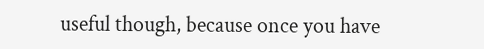useful though, because once you have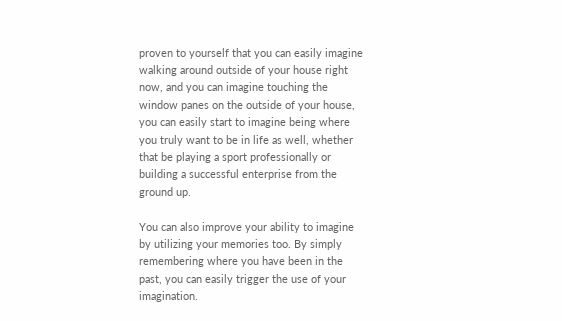proven to yourself that you can easily imagine walking around outside of your house right now, and you can imagine touching the window panes on the outside of your house, you can easily start to imagine being where you truly want to be in life as well, whether that be playing a sport professionally or building a successful enterprise from the ground up.

You can also improve your ability to imagine by utilizing your memories too. By simply remembering where you have been in the past, you can easily trigger the use of your imagination.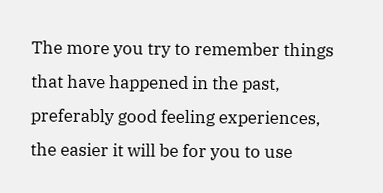The more you try to remember things that have happened in the past, preferably good feeling experiences, the easier it will be for you to use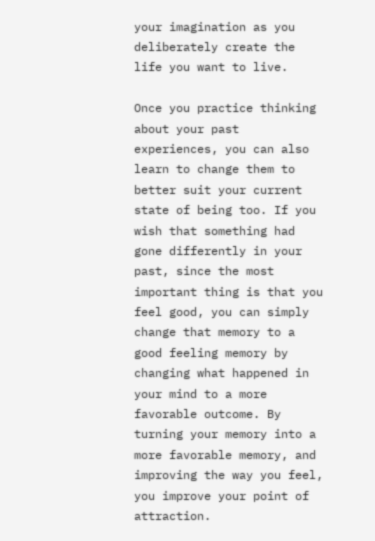your imagination as you deliberately create the life you want to live.

Once you practice thinking about your past experiences, you can also learn to change them to better suit your current state of being too. If you wish that something had gone differently in your past, since the most important thing is that you feel good, you can simply change that memory to a good feeling memory by changing what happened in your mind to a more favorable outcome. By turning your memory into a more favorable memory, and improving the way you feel, you improve your point of attraction.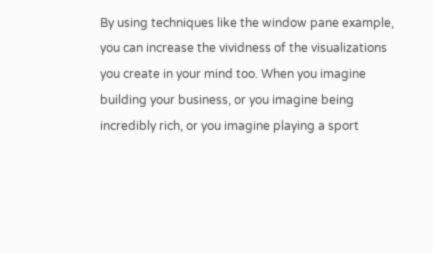By using techniques like the window pane example, you can increase the vividness of the visualizations you create in your mind too. When you imagine building your business, or you imagine being incredibly rich, or you imagine playing a sport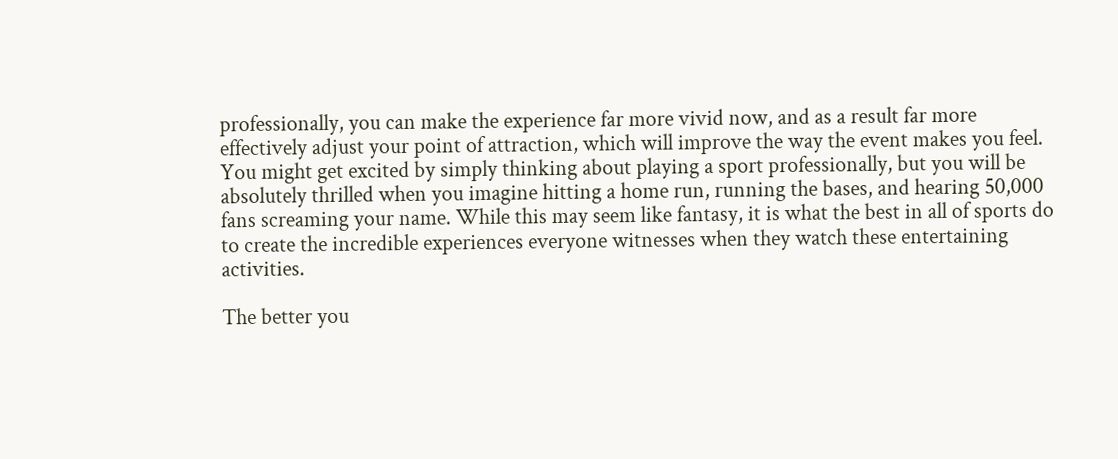professionally, you can make the experience far more vivid now, and as a result far more effectively adjust your point of attraction, which will improve the way the event makes you feel. You might get excited by simply thinking about playing a sport professionally, but you will be absolutely thrilled when you imagine hitting a home run, running the bases, and hearing 50,000 fans screaming your name. While this may seem like fantasy, it is what the best in all of sports do to create the incredible experiences everyone witnesses when they watch these entertaining activities.

The better you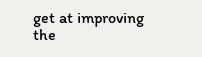get at improving the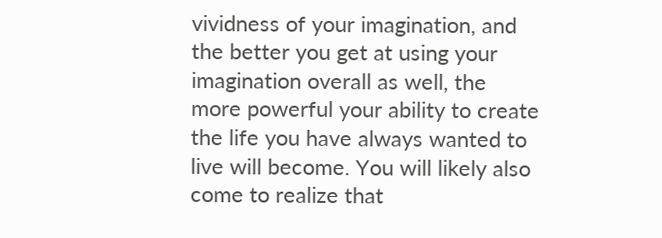vividness of your imagination, and the better you get at using your imagination overall as well, the more powerful your ability to create the life you have always wanted to live will become. You will likely also come to realize that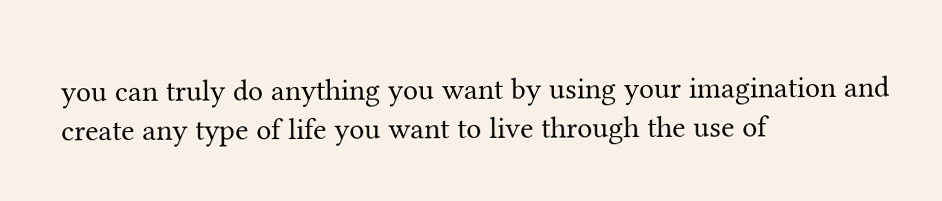you can truly do anything you want by using your imagination and create any type of life you want to live through the use of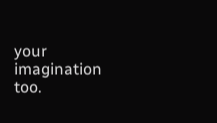your imagination too.